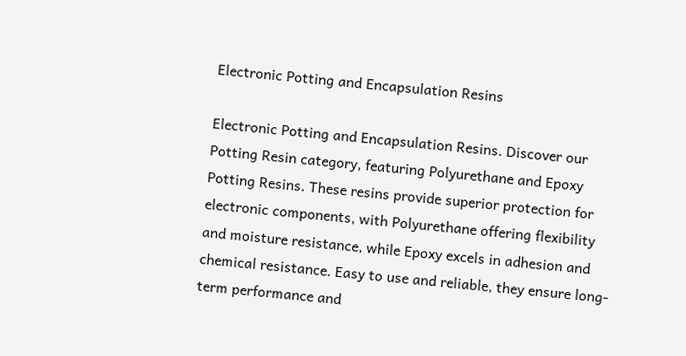Electronic Potting and Encapsulation Resins

Electronic Potting and Encapsulation Resins. Discover our Potting Resin category, featuring Polyurethane and Epoxy Potting Resins. These resins provide superior protection for electronic components, with Polyurethane offering flexibility and moisture resistance, while Epoxy excels in adhesion and chemical resistance. Easy to use and reliable, they ensure long-term performance and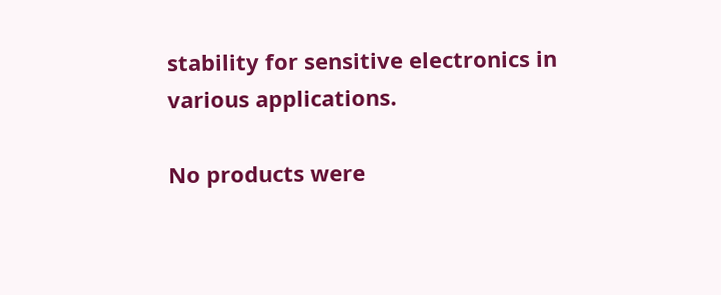stability for sensitive electronics in various applications.

No products were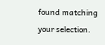found matching your selection.